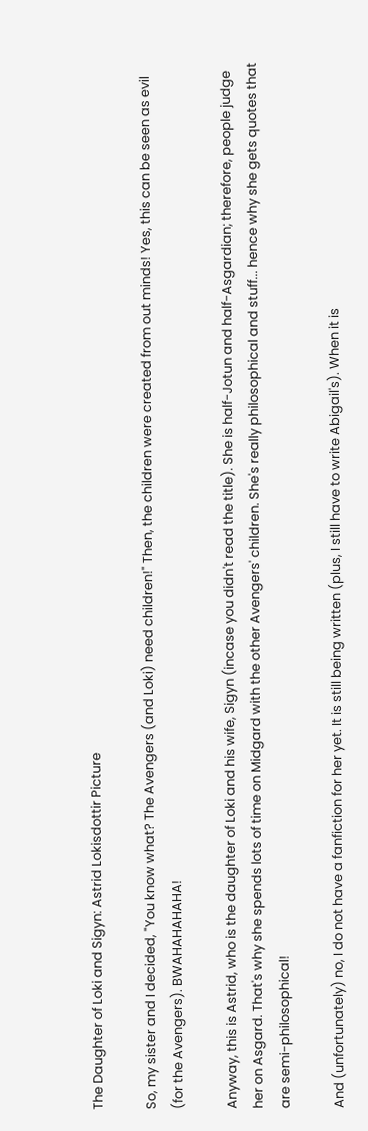The Daughter of Loki and Sigyn: Astrid Lokisdottir Picture

So, my sister and I decided, "You know what? The Avengers (and Loki) need children!" Then, the children were created from out minds! Yes, this can be seen as evil (for the Avengers). BWAHAHAHAHA!

Anyway, this is Astrid, who is the daughter of Loki and his wife, Sigyn (incase you didn't read the title). She is half-Jotun and half-Asgardian; therefore, people judge her on Asgard. That's why she spends lots of time on Midgard with the other Avengers' children. She's really philosophical and stuff... hence why she gets quotes that are semi-philosophical!

And (unfortunately) no, I do not have a fanfiction for her yet. It is still being written (plus, I still have to write Abigail's). When it is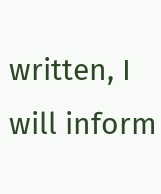written, I will inform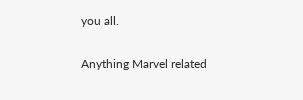you all.

Anything Marvel related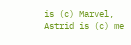is (c) Marvel, Astrid is (c) me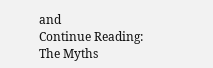and
Continue Reading:
The Myths